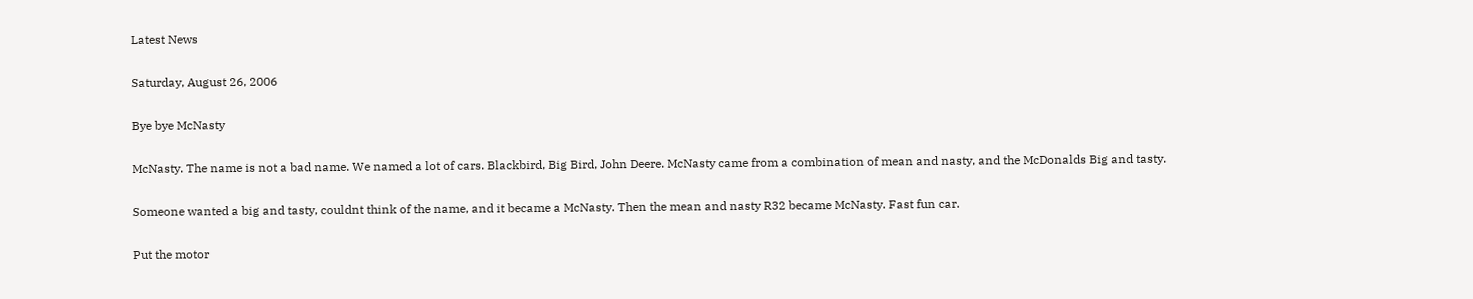Latest News

Saturday, August 26, 2006

Bye bye McNasty

McNasty. The name is not a bad name. We named a lot of cars. Blackbird, Big Bird, John Deere. McNasty came from a combination of mean and nasty, and the McDonalds Big and tasty.

Someone wanted a big and tasty, couldnt think of the name, and it became a McNasty. Then the mean and nasty R32 became McNasty. Fast fun car.

Put the motor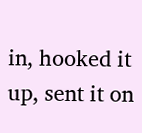in, hooked it up, sent it on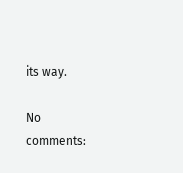its way.

No comments: